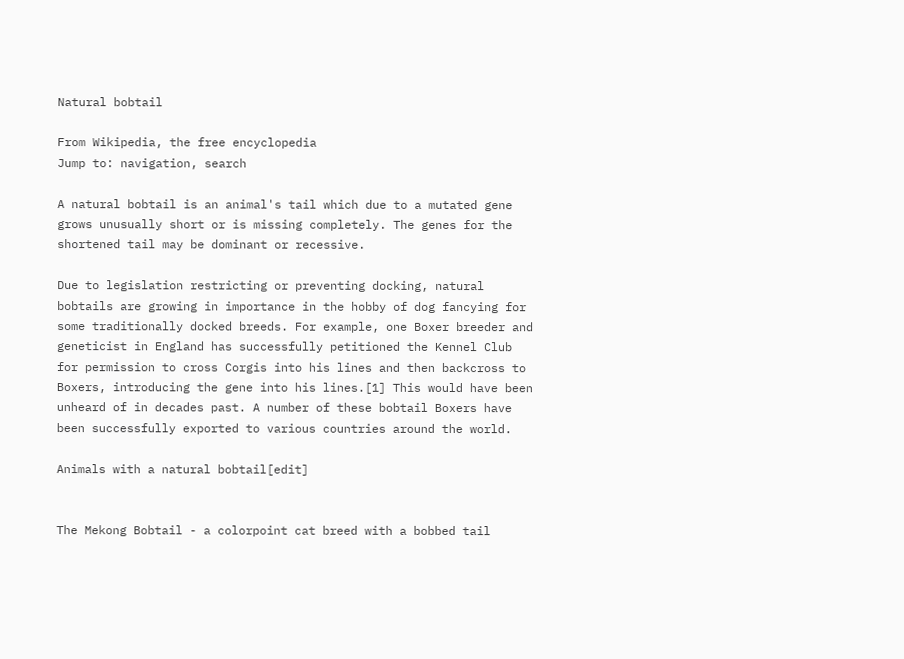Natural bobtail

From Wikipedia, the free encyclopedia
Jump to: navigation, search

A natural bobtail is an animal's tail which due to a mutated gene grows unusually short or is missing completely. The genes for the shortened tail may be dominant or recessive.

Due to legislation restricting or preventing docking, natural bobtails are growing in importance in the hobby of dog fancying for some traditionally docked breeds. For example, one Boxer breeder and geneticist in England has successfully petitioned the Kennel Club for permission to cross Corgis into his lines and then backcross to Boxers, introducing the gene into his lines.[1] This would have been unheard of in decades past. A number of these bobtail Boxers have been successfully exported to various countries around the world.

Animals with a natural bobtail[edit]


The Mekong Bobtail - a colorpoint cat breed with a bobbed tail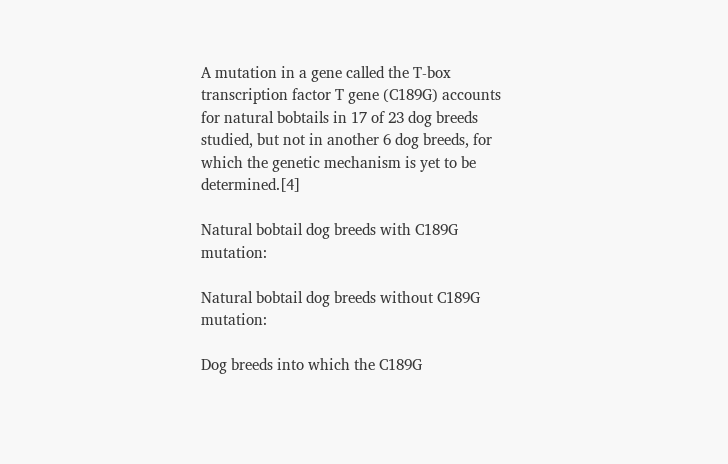A mutation in a gene called the T-box transcription factor T gene (C189G) accounts for natural bobtails in 17 of 23 dog breeds studied, but not in another 6 dog breeds, for which the genetic mechanism is yet to be determined.[4]

Natural bobtail dog breeds with C189G mutation:

Natural bobtail dog breeds without C189G mutation:

Dog breeds into which the C189G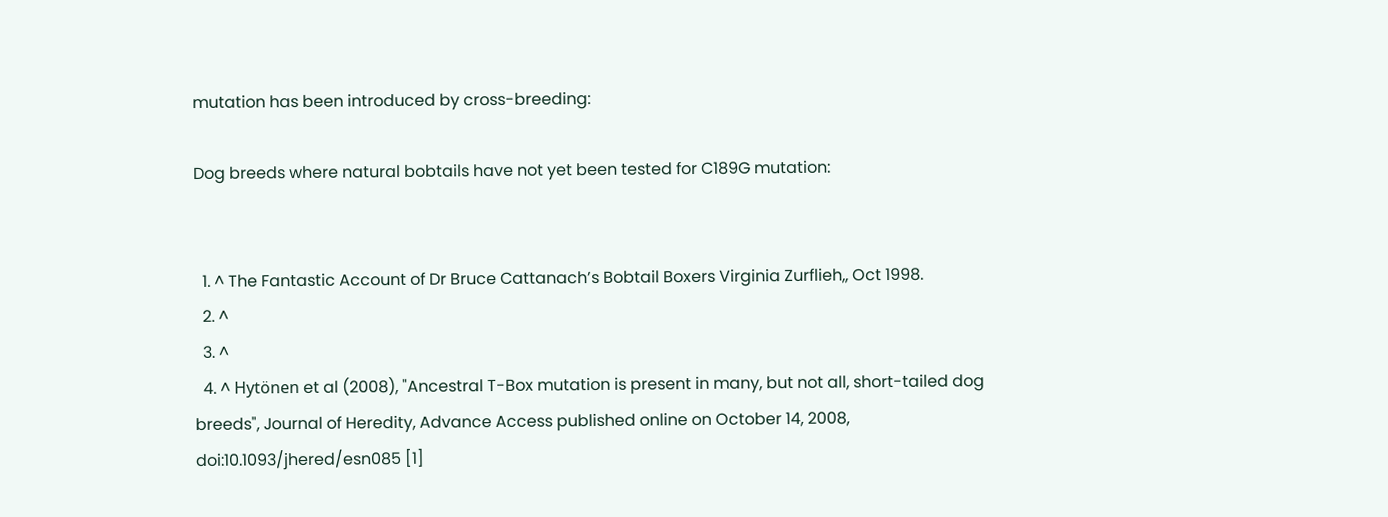mutation has been introduced by cross-breeding:

Dog breeds where natural bobtails have not yet been tested for C189G mutation:


  1. ^ The Fantastic Account of Dr Bruce Cattanach’s Bobtail Boxers Virginia Zurflieh,, Oct 1998.
  2. ^
  3. ^
  4. ^ Hytönen et al (2008), "Ancestral T-Box mutation is present in many, but not all, short-tailed dog breeds", Journal of Heredity, Advance Access published online on October 14, 2008, doi:10.1093/jhered/esn085 [1]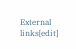External links[edit]